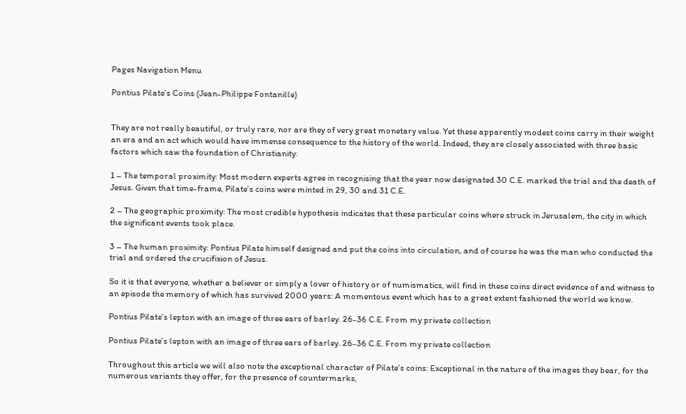Pages Navigation Menu

Pontius Pilate’s Coins (Jean-Philippe Fontanille)


They are not really beautiful, or truly rare, nor are they of very great monetary value. Yet these apparently modest coins carry in their weight an era and an act which would have immense consequence to the history of the world. Indeed, they are closely associated with three basic factors which saw the foundation of Christianity:

1 – The temporal proximity: Most modern experts agree in recognising that the year now designated 30 C.E. marked the trial and the death of Jesus. Given that time-frame, Pilate’s coins were minted in 29, 30 and 31 C.E.

2 – The geographic proximity: The most credible hypothesis indicates that these particular coins where struck in Jerusalem, the city in which the significant events took place.

3 – The human proximity: Pontius Pilate himself designed and put the coins into circulation, and of course he was the man who conducted the trial and ordered the crucifixion of Jesus.

So it is that everyone, whether a believer or simply a lover of history or of numismatics, will find in these coins direct evidence of and witness to an episode the memory of which has survived 2000 years: A momentous event which has to a great extent fashioned the world we know.

Pontius Pilate's lepton with an image of three ears of barley. 26-36 C.E. From my private collection

Pontius Pilate’s lepton with an image of three ears of barley. 26-36 C.E. From my private collection

Throughout this article we will also note the exceptional character of Pilate’s coins: Exceptional in the nature of the images they bear, for the numerous variants they offer, for the presence of countermarks,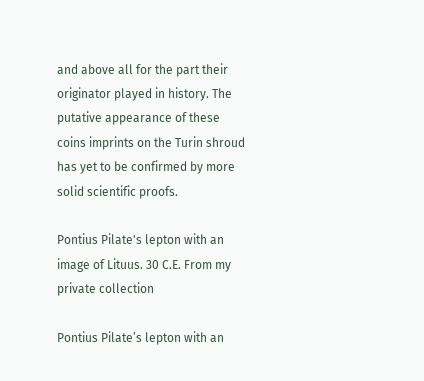and above all for the part their originator played in history. The putative appearance of these coins imprints on the Turin shroud has yet to be confirmed by more solid scientific proofs.

Pontius Pilate's lepton with an image of Lituus. 30 C.E. From my private collection

Pontius Pilate’s lepton with an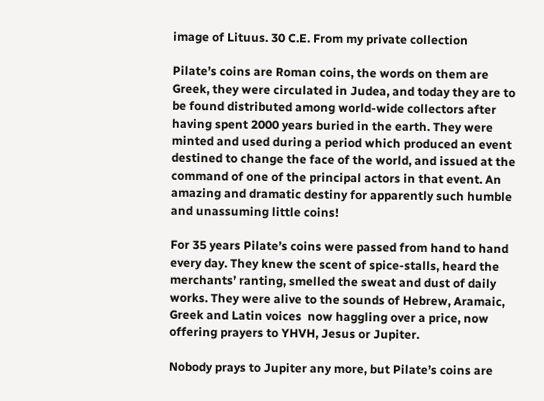image of Lituus. 30 C.E. From my private collection

Pilate’s coins are Roman coins, the words on them are Greek, they were circulated in Judea, and today they are to be found distributed among world-wide collectors after having spent 2000 years buried in the earth. They were minted and used during a period which produced an event destined to change the face of the world, and issued at the command of one of the principal actors in that event. An amazing and dramatic destiny for apparently such humble and unassuming little coins!

For 35 years Pilate’s coins were passed from hand to hand every day. They knew the scent of spice-stalls, heard the merchants’ ranting, smelled the sweat and dust of daily works. They were alive to the sounds of Hebrew, Aramaic, Greek and Latin voices  now haggling over a price, now offering prayers to YHVH, Jesus or Jupiter.

Nobody prays to Jupiter any more, but Pilate’s coins are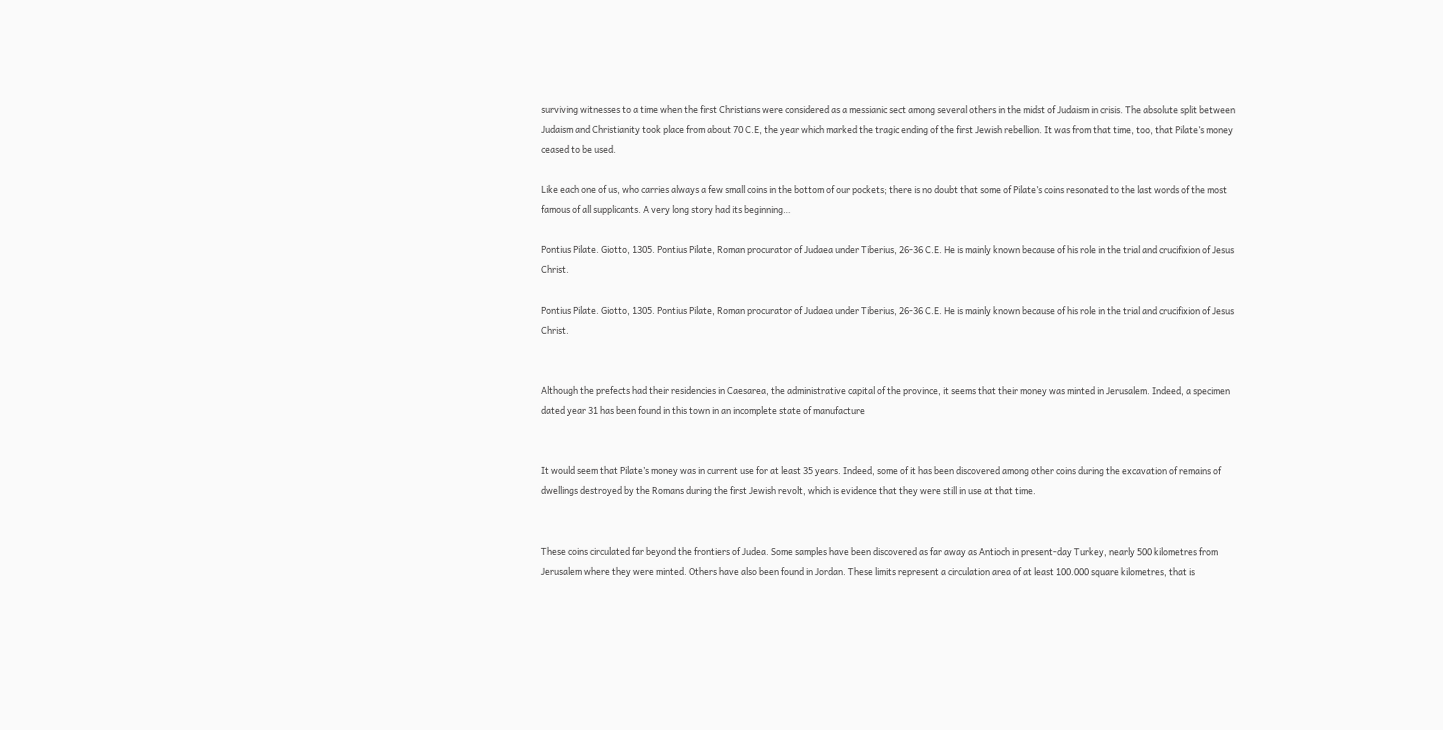surviving witnesses to a time when the first Christians were considered as a messianic sect among several others in the midst of Judaism in crisis. The absolute split between Judaism and Christianity took place from about 70 C.E, the year which marked the tragic ending of the first Jewish rebellion. It was from that time, too, that Pilate’s money ceased to be used.

Like each one of us, who carries always a few small coins in the bottom of our pockets; there is no doubt that some of Pilate’s coins resonated to the last words of the most famous of all supplicants. A very long story had its beginning…

Pontius Pilate. Giotto, 1305. Pontius Pilate, Roman procurator of Judaea under Tiberius, 26-36 C.E. He is mainly known because of his role in the trial and crucifixion of Jesus Christ.

Pontius Pilate. Giotto, 1305. Pontius Pilate, Roman procurator of Judaea under Tiberius, 26-36 C.E. He is mainly known because of his role in the trial and crucifixion of Jesus Christ.


Although the prefects had their residencies in Caesarea, the administrative capital of the province, it seems that their money was minted in Jerusalem. Indeed, a specimen dated year 31 has been found in this town in an incomplete state of manufacture


It would seem that Pilate’s money was in current use for at least 35 years. Indeed, some of it has been discovered among other coins during the excavation of remains of dwellings destroyed by the Romans during the first Jewish revolt, which is evidence that they were still in use at that time.


These coins circulated far beyond the frontiers of Judea. Some samples have been discovered as far away as Antioch in present-day Turkey, nearly 500 kilometres from Jerusalem where they were minted. Others have also been found in Jordan. These limits represent a circulation area of at least 100.000 square kilometres, that is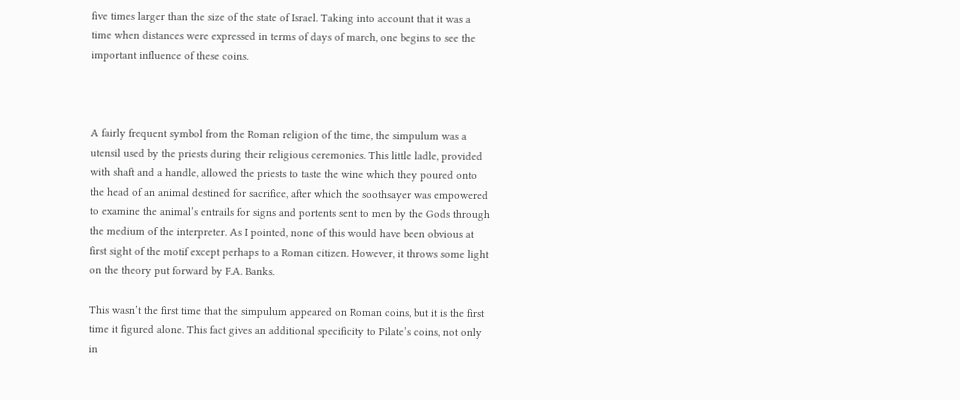five times larger than the size of the state of Israel. Taking into account that it was a time when distances were expressed in terms of days of march, one begins to see the important influence of these coins.



A fairly frequent symbol from the Roman religion of the time, the simpulum was a utensil used by the priests during their religious ceremonies. This little ladle, provided with shaft and a handle, allowed the priests to taste the wine which they poured onto the head of an animal destined for sacrifice, after which the soothsayer was empowered to examine the animal’s entrails for signs and portents sent to men by the Gods through the medium of the interpreter. As I pointed, none of this would have been obvious at first sight of the motif except perhaps to a Roman citizen. However, it throws some light on the theory put forward by F.A. Banks.

This wasn’t the first time that the simpulum appeared on Roman coins, but it is the first time it figured alone. This fact gives an additional specificity to Pilate’s coins, not only in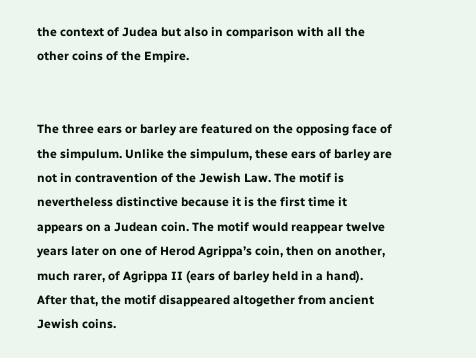the context of Judea but also in comparison with all the other coins of the Empire.


The three ears or barley are featured on the opposing face of the simpulum. Unlike the simpulum, these ears of barley are not in contravention of the Jewish Law. The motif is nevertheless distinctive because it is the first time it appears on a Judean coin. The motif would reappear twelve years later on one of Herod Agrippa’s coin, then on another, much rarer, of Agrippa II (ears of barley held in a hand). After that, the motif disappeared altogether from ancient Jewish coins.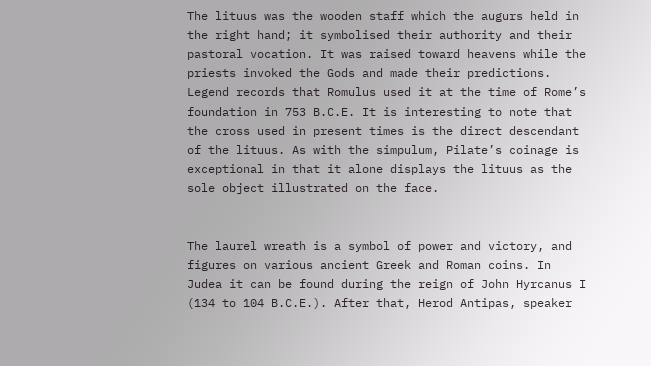The lituus was the wooden staff which the augurs held in the right hand; it symbolised their authority and their pastoral vocation. It was raised toward heavens while the priests invoked the Gods and made their predictions. Legend records that Romulus used it at the time of Rome’s foundation in 753 B.C.E. It is interesting to note that the cross used in present times is the direct descendant of the lituus. As with the simpulum, Pilate’s coinage is exceptional in that it alone displays the lituus as the sole object illustrated on the face.


The laurel wreath is a symbol of power and victory, and figures on various ancient Greek and Roman coins. In Judea it can be found during the reign of John Hyrcanus I (134 to 104 B.C.E.). After that, Herod Antipas, speaker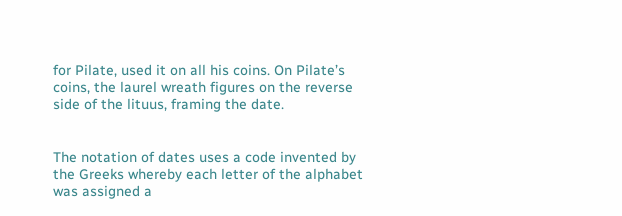for Pilate, used it on all his coins. On Pilate’s coins, the laurel wreath figures on the reverse side of the lituus, framing the date.


The notation of dates uses a code invented by the Greeks whereby each letter of the alphabet was assigned a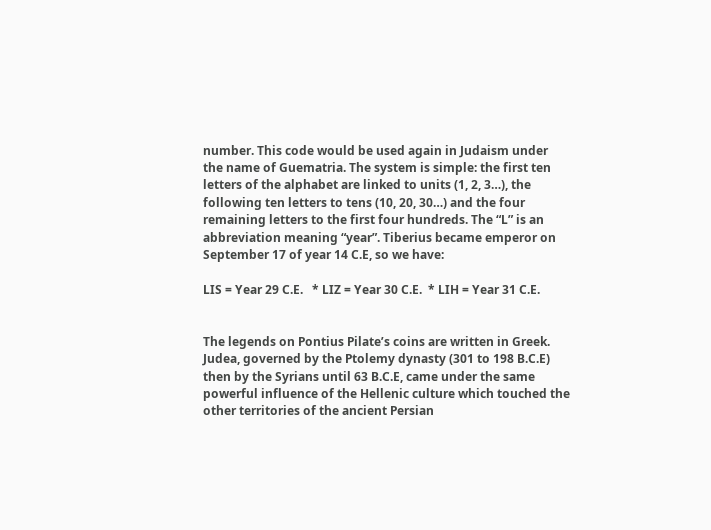number. This code would be used again in Judaism under the name of Guematria. The system is simple: the first ten letters of the alphabet are linked to units (1, 2, 3…), the following ten letters to tens (10, 20, 30…) and the four remaining letters to the first four hundreds. The “L” is an abbreviation meaning “year”. Tiberius became emperor on September 17 of year 14 C.E, so we have:

LIS = Year 29 C.E.   * LIZ = Year 30 C.E.  * LIH = Year 31 C.E.


The legends on Pontius Pilate’s coins are written in Greek. Judea, governed by the Ptolemy dynasty (301 to 198 B.C.E) then by the Syrians until 63 B.C.E, came under the same powerful influence of the Hellenic culture which touched the other territories of the ancient Persian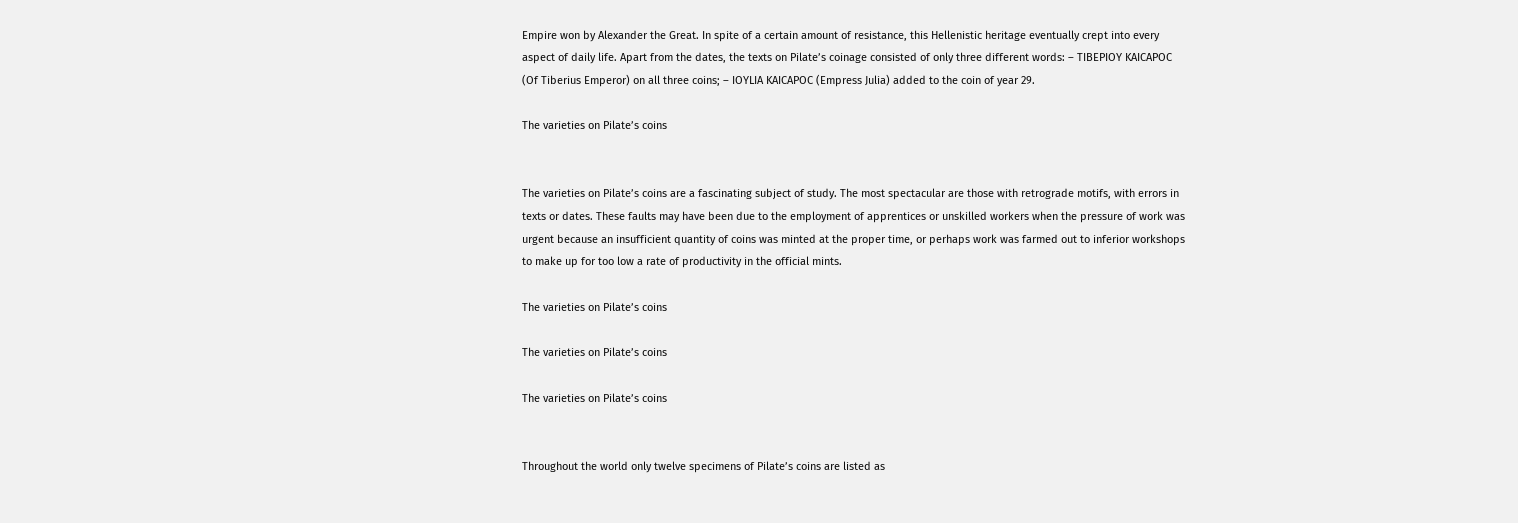Empire won by Alexander the Great. In spite of a certain amount of resistance, this Hellenistic heritage eventually crept into every aspect of daily life. Apart from the dates, the texts on Pilate’s coinage consisted of only three different words: – TIBEPIOY KAICAPOC (Of Tiberius Emperor) on all three coins; – IOYLIA KAICAPOC (Empress Julia) added to the coin of year 29.

The varieties on Pilate’s coins


The varieties on Pilate’s coins are a fascinating subject of study. The most spectacular are those with retrograde motifs, with errors in texts or dates. These faults may have been due to the employment of apprentices or unskilled workers when the pressure of work was urgent because an insufficient quantity of coins was minted at the proper time, or perhaps work was farmed out to inferior workshops to make up for too low a rate of productivity in the official mints.

The varieties on Pilate’s coins

The varieties on Pilate’s coins

The varieties on Pilate’s coins


Throughout the world only twelve specimens of Pilate’s coins are listed as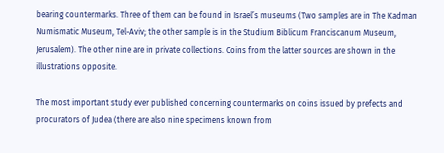bearing countermarks. Three of them can be found in Israel’s museums (Two samples are in The Kadman Numismatic Museum, Tel-Aviv; the other sample is in the Studium Biblicum Franciscanum Museum, Jerusalem). The other nine are in private collections. Coins from the latter sources are shown in the illustrations opposite.

The most important study ever published concerning countermarks on coins issued by prefects and procurators of Judea (there are also nine specimens known from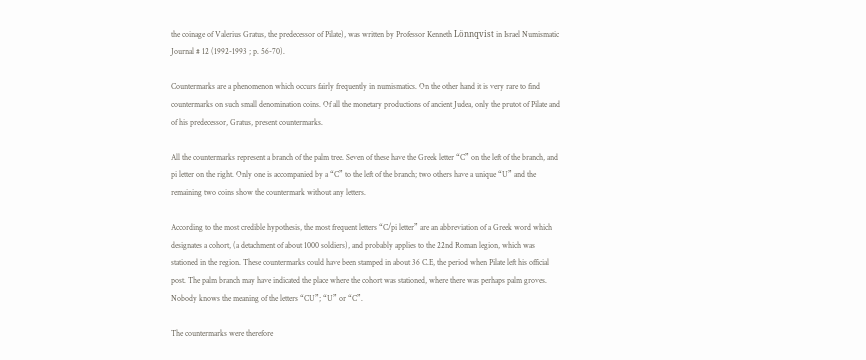the coinage of Valerius Gratus, the predecessor of Pilate), was written by Professor Kenneth Lönnqvist in Israel Numismatic Journal # 12 (1992-1993 ; p. 56-70).

Countermarks are a phenomenon which occurs fairly frequently in numismatics. On the other hand it is very rare to find countermarks on such small denomination coins. Of all the monetary productions of ancient Judea, only the prutot of Pilate and of his predecessor, Gratus, present countermarks.

All the countermarks represent a branch of the palm tree. Seven of these have the Greek letter “C” on the left of the branch, and pi letter on the right. Only one is accompanied by a “C” to the left of the branch; two others have a unique “U” and the remaining two coins show the countermark without any letters.

According to the most credible hypothesis, the most frequent letters “C/pi letter” are an abbreviation of a Greek word which designates a cohort, (a detachment of about 1000 soldiers), and probably applies to the 22nd Roman legion, which was stationed in the region. These countermarks could have been stamped in about 36 C.E, the period when Pilate left his official post. The palm branch may have indicated the place where the cohort was stationed, where there was perhaps palm groves. Nobody knows the meaning of the letters “CU”; “U” or “C”.

The countermarks were therefore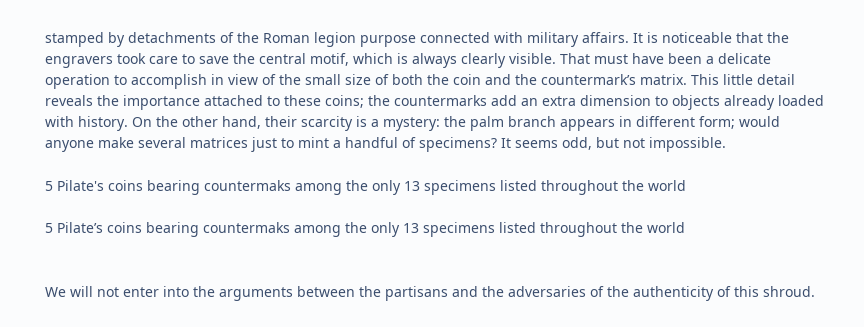stamped by detachments of the Roman legion purpose connected with military affairs. It is noticeable that the engravers took care to save the central motif, which is always clearly visible. That must have been a delicate operation to accomplish in view of the small size of both the coin and the countermark’s matrix. This little detail reveals the importance attached to these coins; the countermarks add an extra dimension to objects already loaded with history. On the other hand, their scarcity is a mystery: the palm branch appears in different form; would anyone make several matrices just to mint a handful of specimens? It seems odd, but not impossible.

5 Pilate's coins bearing countermaks among the only 13 specimens listed throughout the world

5 Pilate’s coins bearing countermaks among the only 13 specimens listed throughout the world


We will not enter into the arguments between the partisans and the adversaries of the authenticity of this shroud.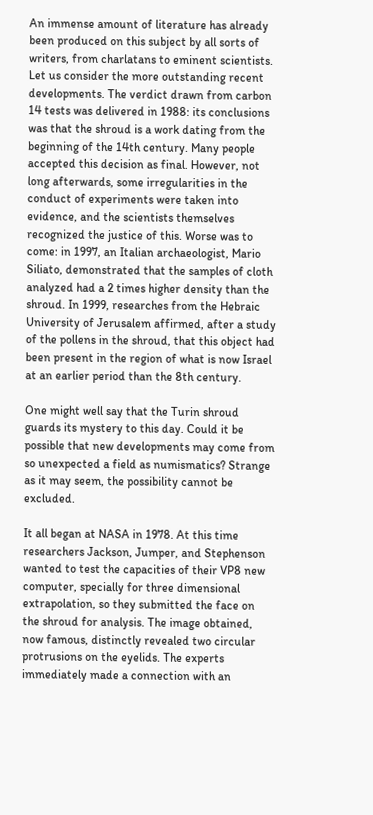An immense amount of literature has already been produced on this subject by all sorts of writers, from charlatans to eminent scientists. Let us consider the more outstanding recent developments. The verdict drawn from carbon 14 tests was delivered in 1988: its conclusions was that the shroud is a work dating from the beginning of the 14th century. Many people accepted this decision as final. However, not long afterwards, some irregularities in the conduct of experiments were taken into evidence, and the scientists themselves recognized the justice of this. Worse was to come: in 1997, an Italian archaeologist, Mario Siliato, demonstrated that the samples of cloth analyzed had a 2 times higher density than the shroud. In 1999, researches from the Hebraic University of Jerusalem affirmed, after a study of the pollens in the shroud, that this object had been present in the region of what is now Israel at an earlier period than the 8th century.

One might well say that the Turin shroud guards its mystery to this day. Could it be possible that new developments may come from so unexpected a field as numismatics? Strange as it may seem, the possibility cannot be excluded.

It all began at NASA in 1978. At this time researchers Jackson, Jumper, and Stephenson wanted to test the capacities of their VP8 new computer, specially for three dimensional extrapolation, so they submitted the face on the shroud for analysis. The image obtained, now famous, distinctly revealed two circular protrusions on the eyelids. The experts immediately made a connection with an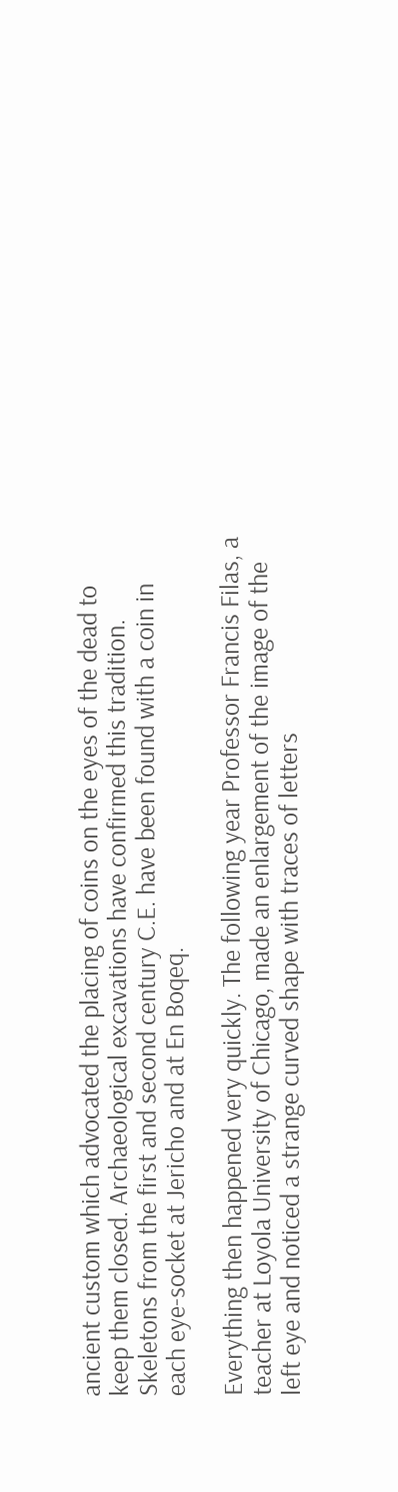ancient custom which advocated the placing of coins on the eyes of the dead to keep them closed. Archaeological excavations have confirmed this tradition. Skeletons from the first and second century C.E. have been found with a coin in each eye-socket at Jericho and at En Boqeq.

Everything then happened very quickly. The following year Professor Francis Filas, a teacher at Loyola University of Chicago, made an enlargement of the image of the left eye and noticed a strange curved shape with traces of letters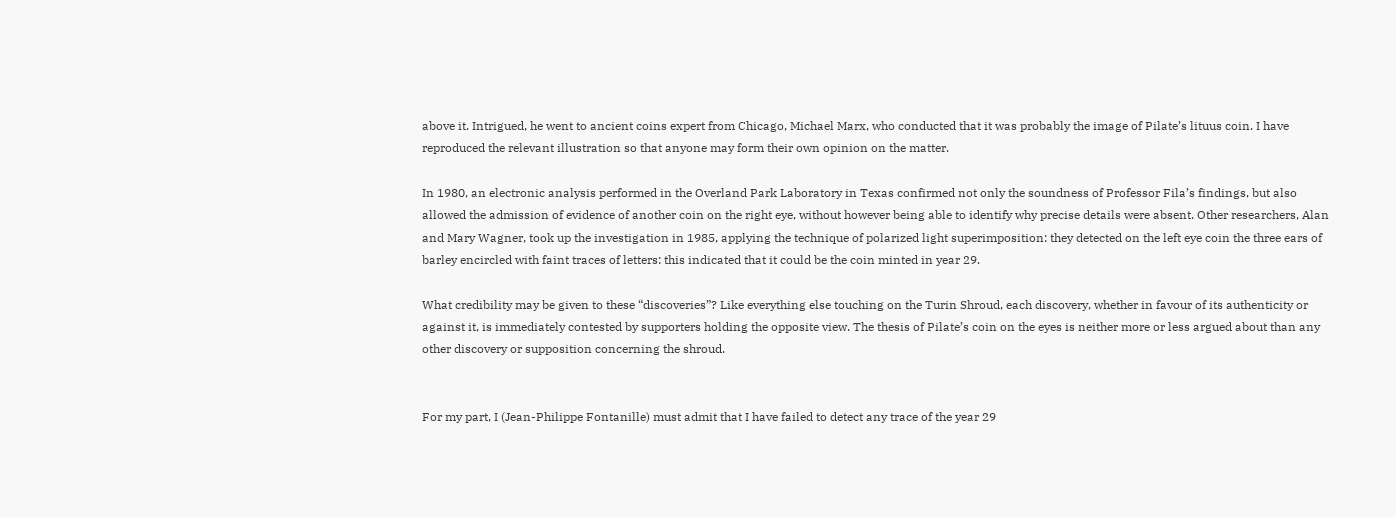above it. Intrigued, he went to ancient coins expert from Chicago, Michael Marx, who conducted that it was probably the image of Pilate’s lituus coin. I have reproduced the relevant illustration so that anyone may form their own opinion on the matter.

In 1980, an electronic analysis performed in the Overland Park Laboratory in Texas confirmed not only the soundness of Professor Fila’s findings, but also allowed the admission of evidence of another coin on the right eye, without however being able to identify why precise details were absent. Other researchers, Alan and Mary Wagner, took up the investigation in 1985, applying the technique of polarized light superimposition: they detected on the left eye coin the three ears of barley encircled with faint traces of letters: this indicated that it could be the coin minted in year 29.

What credibility may be given to these “discoveries”? Like everything else touching on the Turin Shroud, each discovery, whether in favour of its authenticity or against it, is immediately contested by supporters holding the opposite view. The thesis of Pilate’s coin on the eyes is neither more or less argued about than any other discovery or supposition concerning the shroud.


For my part, I (Jean-Philippe Fontanille) must admit that I have failed to detect any trace of the year 29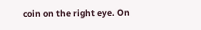coin on the right eye. On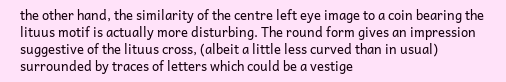the other hand, the similarity of the centre left eye image to a coin bearing the lituus motif is actually more disturbing. The round form gives an impression suggestive of the lituus cross, (albeit a little less curved than in usual) surrounded by traces of letters which could be a vestige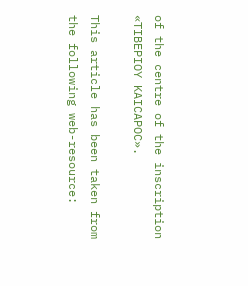of the centre of the inscription «TIBEPIOY KAICAPOC».

This article has been taken from the following web-resource: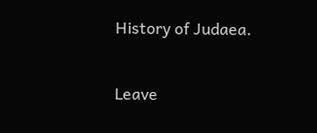History of Judaea.

Leave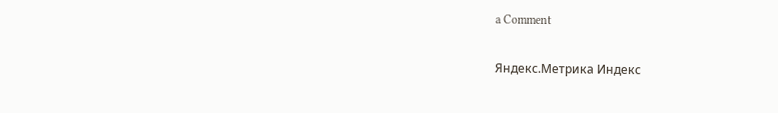a Comment

Яндекс.Метрика Индекс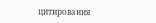цитирования